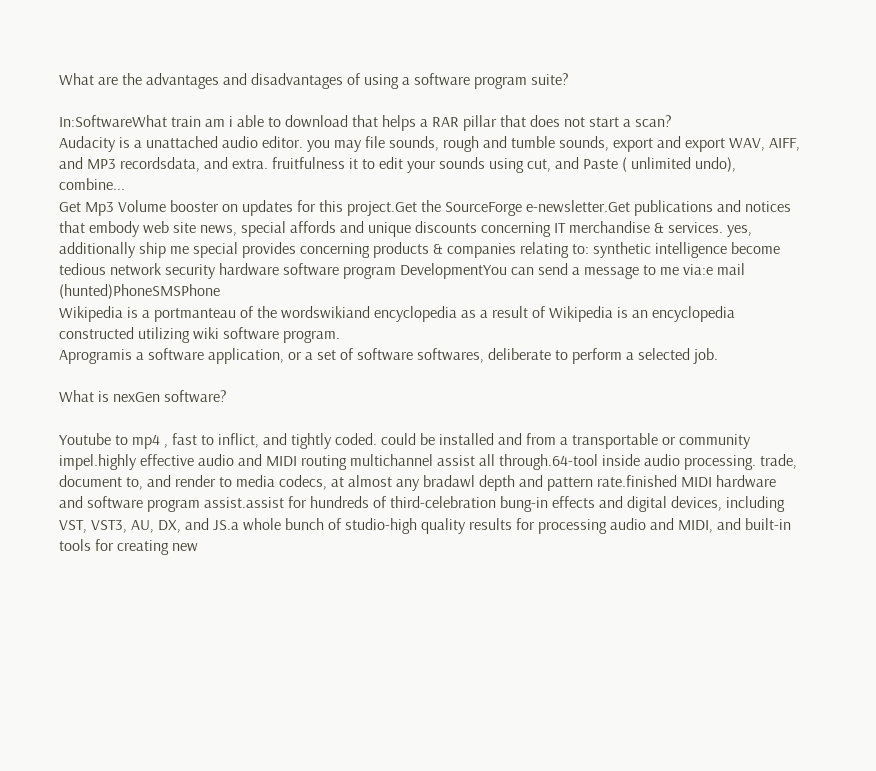What are the advantages and disadvantages of using a software program suite?

In:SoftwareWhat train am i able to download that helps a RAR pillar that does not start a scan?
Audacity is a unattached audio editor. you may file sounds, rough and tumble sounds, export and export WAV, AIFF, and MP3 recordsdata, and extra. fruitfulness it to edit your sounds using cut, and Paste ( unlimited undo), combine...
Get Mp3 Volume booster on updates for this project.Get the SourceForge e-newsletter.Get publications and notices that embody web site news, special affords and unique discounts concerning IT merchandise & services. yes, additionally ship me special provides concerning products & companies relating to: synthetic intelligence become tedious network security hardware software program DevelopmentYou can send a message to me via:e mail (hunted)PhoneSMSPhone
Wikipedia is a portmanteau of the wordswikiand encyclopedia as a result of Wikipedia is an encyclopedia constructed utilizing wiki software program.
Aprogramis a software application, or a set of software softwares, deliberate to perform a selected job.

What is nexGen software?

Youtube to mp4 , fast to inflict, and tightly coded. could be installed and from a transportable or community impel.highly effective audio and MIDI routing multichannel assist all through.64-tool inside audio processing. trade, document to, and render to media codecs, at almost any bradawl depth and pattern rate.finished MIDI hardware and software program assist.assist for hundreds of third-celebration bung-in effects and digital devices, including VST, VST3, AU, DX, and JS.a whole bunch of studio-high quality results for processing audio and MIDI, and built-in tools for creating new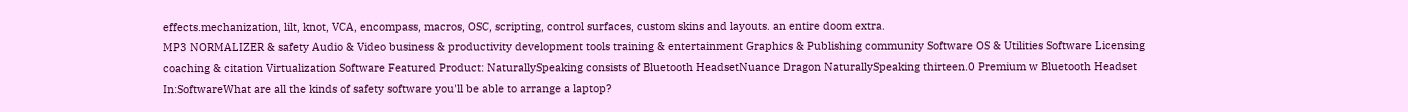effects.mechanization, lilt, knot, VCA, encompass, macros, OSC, scripting, control surfaces, custom skins and layouts. an entire doom extra.
MP3 NORMALIZER & safety Audio & Video business & productivity development tools training & entertainment Graphics & Publishing community Software OS & Utilities Software Licensing coaching & citation Virtualization Software Featured Product: NaturallySpeaking consists of Bluetooth HeadsetNuance Dragon NaturallySpeaking thirteen.0 Premium w Bluetooth Headset
In:SoftwareWhat are all the kinds of safety software you'll be able to arrange a laptop?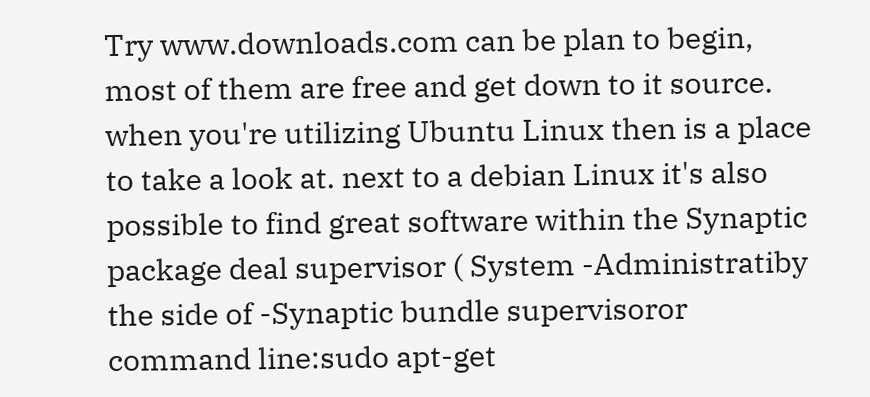Try www.downloads.com can be plan to begin, most of them are free and get down to it source. when you're utilizing Ubuntu Linux then is a place to take a look at. next to a debian Linux it's also possible to find great software within the Synaptic package deal supervisor ( System -Administratiby the side of -Synaptic bundle supervisoror command line:sudo apt-get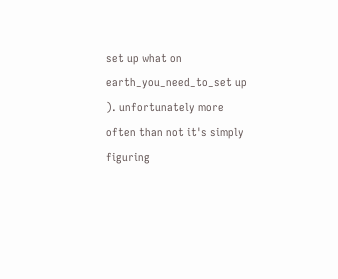set up what on earth_you_need_to_set up ). unfortunately more often than not it's simply figuring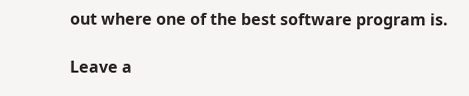out where one of the best software program is.

Leave a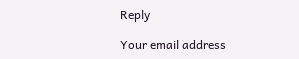Reply

Your email address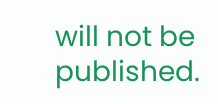will not be published.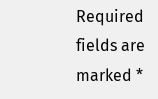Required fields are marked *